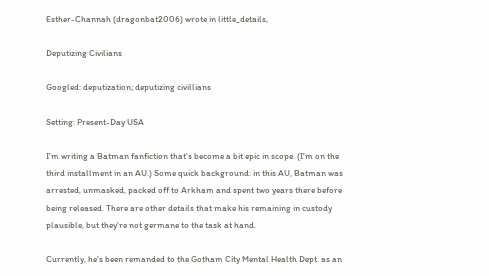Esther-Channah (dragonbat2006) wrote in little_details,

Deputizing Civilians

Googled: deputization; deputizing civillians

Setting: Present-Day USA

I'm writing a Batman fanfiction that's become a bit epic in scope. (I'm on the third installment in an AU.) Some quick background: in this AU, Batman was arrested, unmasked, packed off to Arkham and spent two years there before being released. There are other details that make his remaining in custody plausible, but they're not germane to the task at hand.

Currently, he's been remanded to the Gotham City Mental Health Dept. as an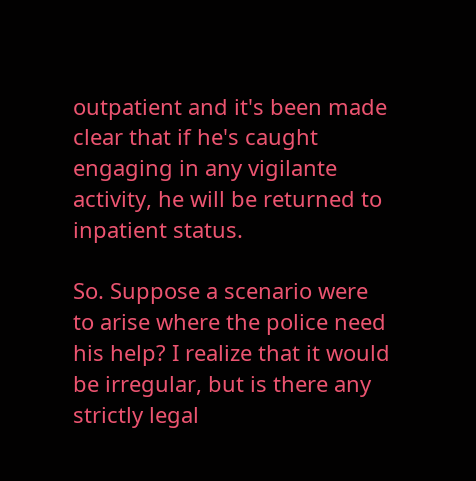outpatient and it's been made clear that if he's caught engaging in any vigilante activity, he will be returned to inpatient status.

So. Suppose a scenario were to arise where the police need his help? I realize that it would be irregular, but is there any strictly legal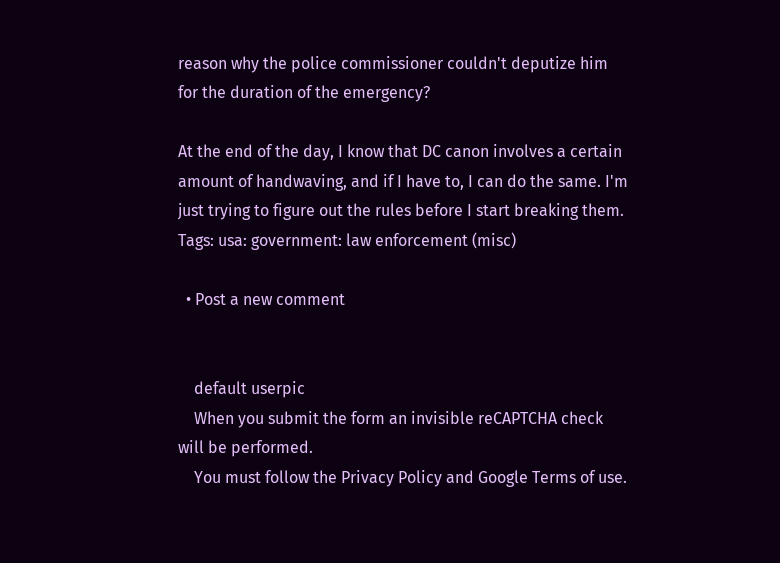reason why the police commissioner couldn't deputize him for the duration of the emergency?

At the end of the day, I know that DC canon involves a certain amount of handwaving, and if I have to, I can do the same. I'm just trying to figure out the rules before I start breaking them.
Tags: usa: government: law enforcement (misc)

  • Post a new comment


    default userpic
    When you submit the form an invisible reCAPTCHA check will be performed.
    You must follow the Privacy Policy and Google Terms of use.